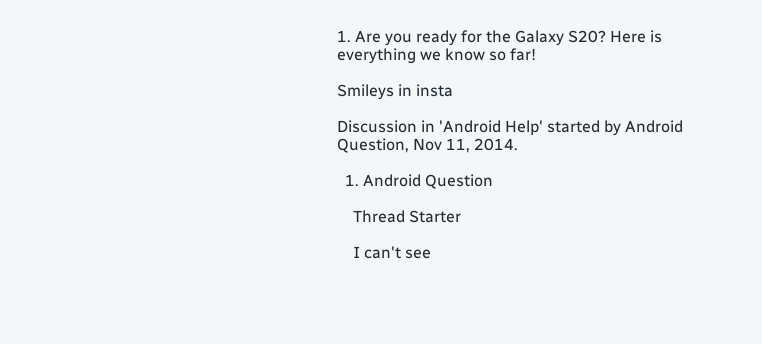1. Are you ready for the Galaxy S20? Here is everything we know so far!

Smileys in insta

Discussion in 'Android Help' started by Android Question, Nov 11, 2014.

  1. Android Question

    Thread Starter

    I can't see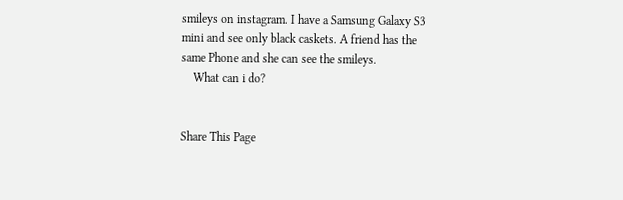smileys on instagram. I have a Samsung Galaxy S3 mini and see only black caskets. A friend has the same Phone and she can see the smileys.
    What can i do?


Share This Page